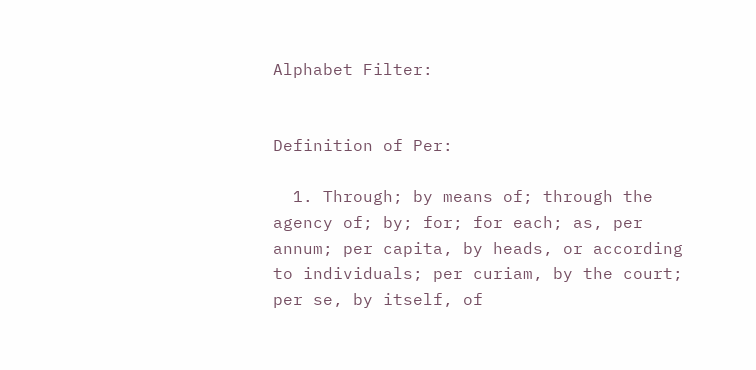Alphabet Filter:


Definition of Per:

  1. Through; by means of; through the agency of; by; for; for each; as, per annum; per capita, by heads, or according to individuals; per curiam, by the court; per se, by itself, of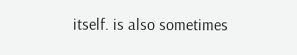itself. is also sometimes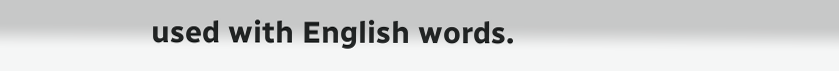used with English words.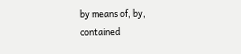by means of, by, contained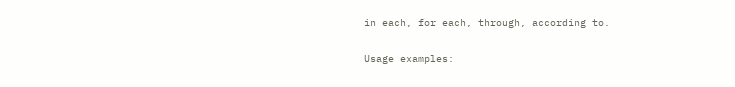in each, for each, through, according to.

Usage examples: